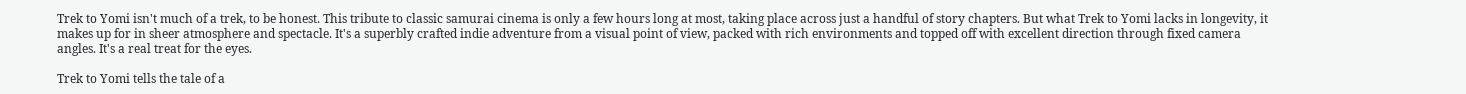Trek to Yomi isn't much of a trek, to be honest. This tribute to classic samurai cinema is only a few hours long at most, taking place across just a handful of story chapters. But what Trek to Yomi lacks in longevity, it makes up for in sheer atmosphere and spectacle. It's a superbly crafted indie adventure from a visual point of view, packed with rich environments and topped off with excellent direction through fixed camera angles. It's a real treat for the eyes.

Trek to Yomi tells the tale of a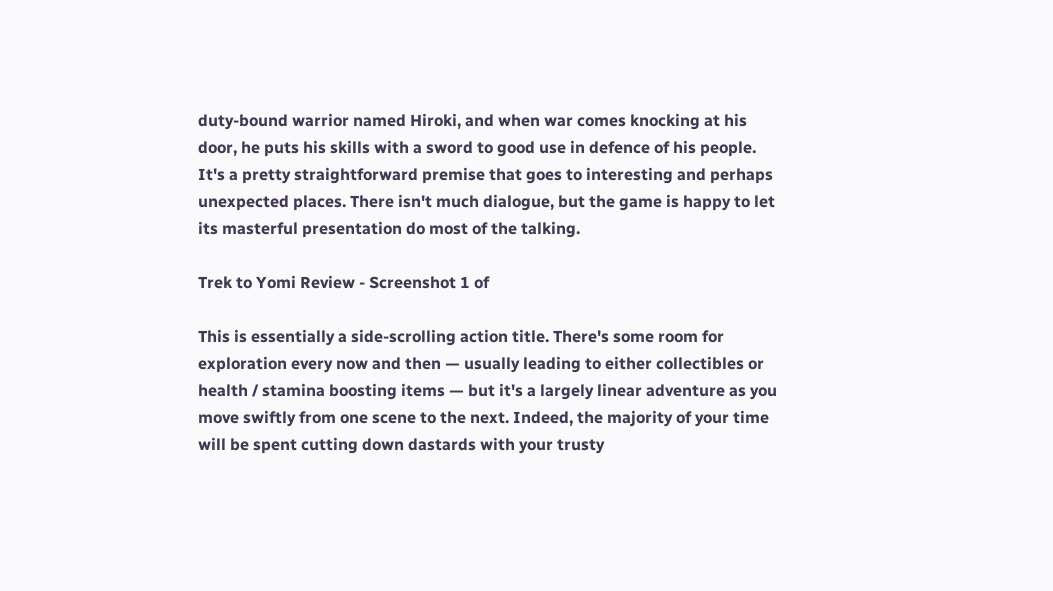duty-bound warrior named Hiroki, and when war comes knocking at his door, he puts his skills with a sword to good use in defence of his people. It's a pretty straightforward premise that goes to interesting and perhaps unexpected places. There isn't much dialogue, but the game is happy to let its masterful presentation do most of the talking.

Trek to Yomi Review - Screenshot 1 of

This is essentially a side-scrolling action title. There's some room for exploration every now and then — usually leading to either collectibles or health / stamina boosting items — but it's a largely linear adventure as you move swiftly from one scene to the next. Indeed, the majority of your time will be spent cutting down dastards with your trusty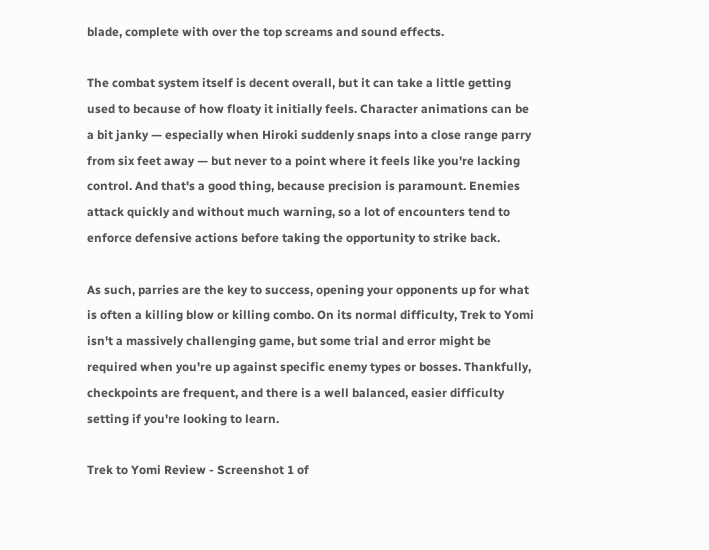blade, complete with over the top screams and sound effects.

The combat system itself is decent overall, but it can take a little getting used to because of how floaty it initially feels. Character animations can be a bit janky — especially when Hiroki suddenly snaps into a close range parry from six feet away — but never to a point where it feels like you're lacking control. And that's a good thing, because precision is paramount. Enemies attack quickly and without much warning, so a lot of encounters tend to enforce defensive actions before taking the opportunity to strike back.

As such, parries are the key to success, opening your opponents up for what is often a killing blow or killing combo. On its normal difficulty, Trek to Yomi isn't a massively challenging game, but some trial and error might be required when you're up against specific enemy types or bosses. Thankfully, checkpoints are frequent, and there is a well balanced, easier difficulty setting if you're looking to learn.

Trek to Yomi Review - Screenshot 1 of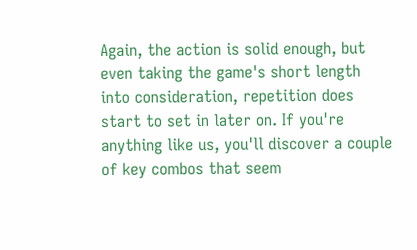Again, the action is solid enough, but even taking the game's short length into consideration, repetition does start to set in later on. If you're anything like us, you'll discover a couple of key combos that seem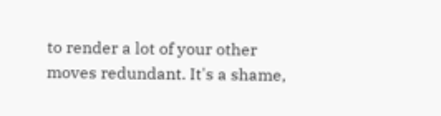to render a lot of your other moves redundant. It's a shame,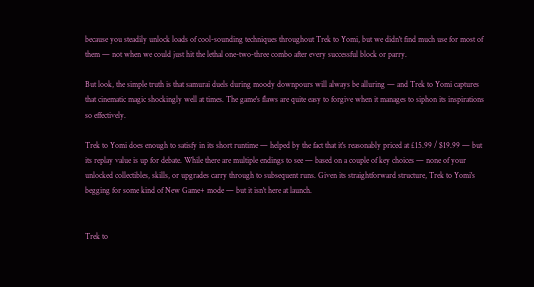because you steadily unlock loads of cool-sounding techniques throughout Trek to Yomi, but we didn't find much use for most of them — not when we could just hit the lethal one-two-three combo after every successful block or parry.

But look, the simple truth is that samurai duels during moody downpours will always be alluring — and Trek to Yomi captures that cinematic magic shockingly well at times. The game's flaws are quite easy to forgive when it manages to siphon its inspirations so effectively.

Trek to Yomi does enough to satisfy in its short runtime — helped by the fact that it's reasonably priced at £15.99 / $19.99 — but its replay value is up for debate. While there are multiple endings to see — based on a couple of key choices — none of your unlocked collectibles, skills, or upgrades carry through to subsequent runs. Given its straightforward structure, Trek to Yomi's begging for some kind of New Game+ mode — but it isn't here at launch.


Trek to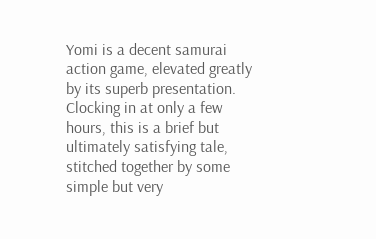Yomi is a decent samurai action game, elevated greatly by its superb presentation. Clocking in at only a few hours, this is a brief but ultimately satisfying tale, stitched together by some simple but very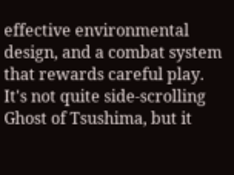effective environmental design, and a combat system that rewards careful play. It's not quite side-scrolling Ghost of Tsushima, but it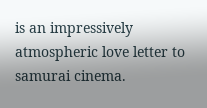is an impressively atmospheric love letter to samurai cinema.